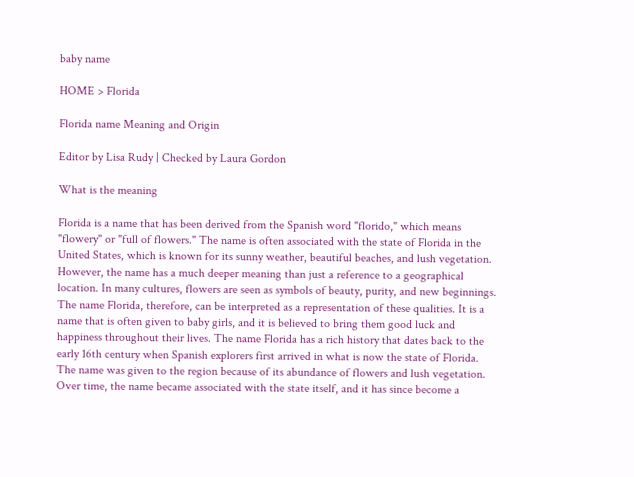baby name

HOME > Florida

Florida name Meaning and Origin

Editor by Lisa Rudy | Checked by Laura Gordon

What is the meaning

Florida is a name that has been derived from the Spanish word "florido," which means "flowery" or "full of flowers." The name is often associated with the state of Florida in the United States, which is known for its sunny weather, beautiful beaches, and lush vegetation. However, the name has a much deeper meaning than just a reference to a geographical location. In many cultures, flowers are seen as symbols of beauty, purity, and new beginnings. The name Florida, therefore, can be interpreted as a representation of these qualities. It is a name that is often given to baby girls, and it is believed to bring them good luck and happiness throughout their lives. The name Florida has a rich history that dates back to the early 16th century when Spanish explorers first arrived in what is now the state of Florida. The name was given to the region because of its abundance of flowers and lush vegetation. Over time, the name became associated with the state itself, and it has since become a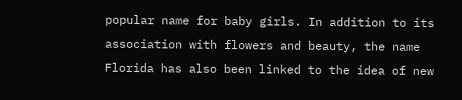popular name for baby girls. In addition to its association with flowers and beauty, the name Florida has also been linked to the idea of new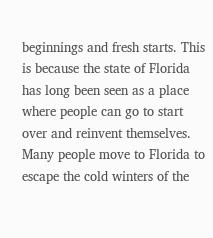beginnings and fresh starts. This is because the state of Florida has long been seen as a place where people can go to start over and reinvent themselves. Many people move to Florida to escape the cold winters of the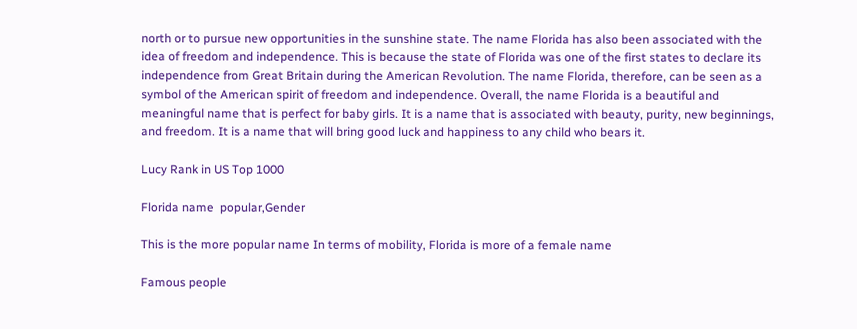north or to pursue new opportunities in the sunshine state. The name Florida has also been associated with the idea of freedom and independence. This is because the state of Florida was one of the first states to declare its independence from Great Britain during the American Revolution. The name Florida, therefore, can be seen as a symbol of the American spirit of freedom and independence. Overall, the name Florida is a beautiful and meaningful name that is perfect for baby girls. It is a name that is associated with beauty, purity, new beginnings, and freedom. It is a name that will bring good luck and happiness to any child who bears it.

Lucy Rank in US Top 1000

Florida name  popular,Gender

This is the more popular name In terms of mobility, Florida is more of a female name

Famous people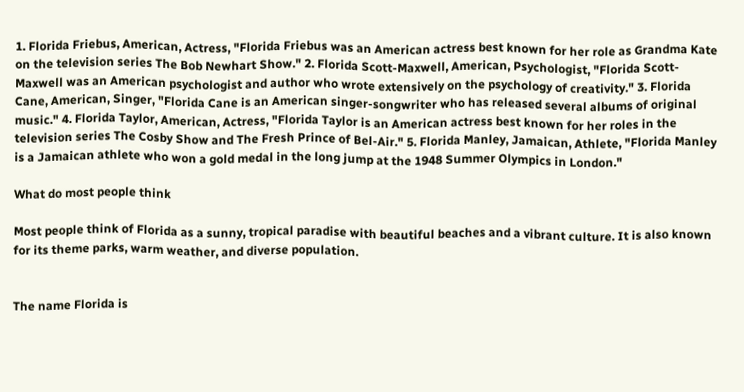1. Florida Friebus, American, Actress, "Florida Friebus was an American actress best known for her role as Grandma Kate on the television series The Bob Newhart Show." 2. Florida Scott-Maxwell, American, Psychologist, "Florida Scott-Maxwell was an American psychologist and author who wrote extensively on the psychology of creativity." 3. Florida Cane, American, Singer, "Florida Cane is an American singer-songwriter who has released several albums of original music." 4. Florida Taylor, American, Actress, "Florida Taylor is an American actress best known for her roles in the television series The Cosby Show and The Fresh Prince of Bel-Air." 5. Florida Manley, Jamaican, Athlete, "Florida Manley is a Jamaican athlete who won a gold medal in the long jump at the 1948 Summer Olympics in London."

What do most people think

Most people think of Florida as a sunny, tropical paradise with beautiful beaches and a vibrant culture. It is also known for its theme parks, warm weather, and diverse population.


The name Florida is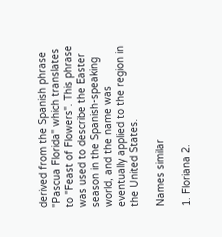derived from the Spanish phrase "Pascua Florida" which translates to "Feast of Flowers". This phrase was used to describe the Easter season in the Spanish-speaking world, and the name was eventually applied to the region in the United States.

Names similar

1. Floriana 2.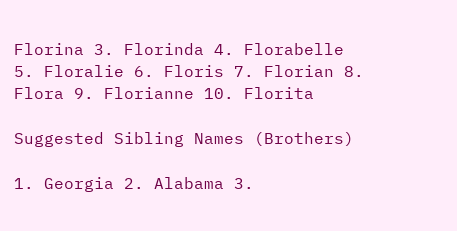Florina 3. Florinda 4. Florabelle 5. Floralie 6. Floris 7. Florian 8. Flora 9. Florianne 10. Florita

Suggested Sibling Names (Brothers)

1. Georgia 2. Alabama 3.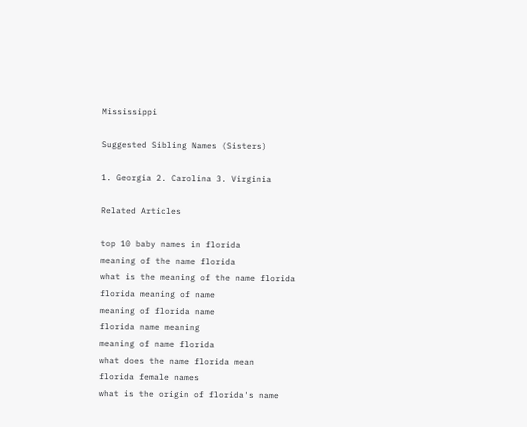Mississippi

Suggested Sibling Names (Sisters)

1. Georgia 2. Carolina 3. Virginia

Related Articles

top 10 baby names in florida
meaning of the name florida
what is the meaning of the name florida
florida meaning of name
meaning of florida name
florida name meaning
meaning of name florida
what does the name florida mean
florida female names
what is the origin of florida's name